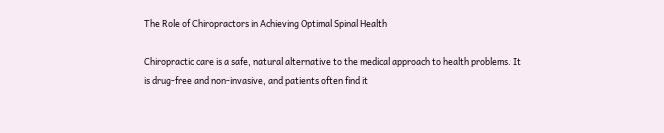The Role of Chiropractors in Achieving Optimal Spinal Health

Chiropractic care is a safe, natural alternative to the medical approach to health problems. It is drug-free and non-invasive, and patients often find it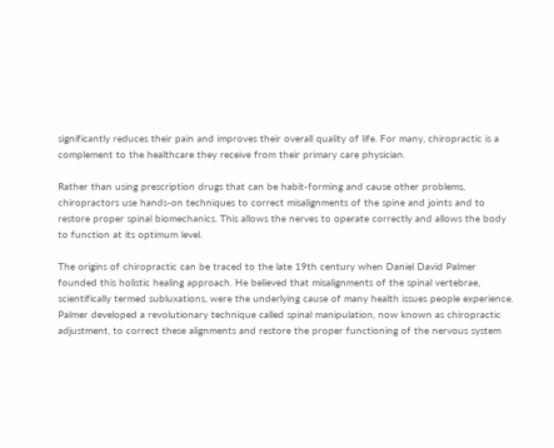significantly reduces their pain and improves their overall quality of life. For many, chiropractic is a complement to the healthcare they receive from their primary care physician.

Rather than using prescription drugs that can be habit-forming and cause other problems, chiropractors use hands-on techniques to correct misalignments of the spine and joints and to restore proper spinal biomechanics. This allows the nerves to operate correctly and allows the body to function at its optimum level.

The origins of chiropractic can be traced to the late 19th century when Daniel David Palmer founded this holistic healing approach. He believed that misalignments of the spinal vertebrae, scientifically termed subluxations, were the underlying cause of many health issues people experience. Palmer developed a revolutionary technique called spinal manipulation, now known as chiropractic adjustment, to correct these alignments and restore the proper functioning of the nervous system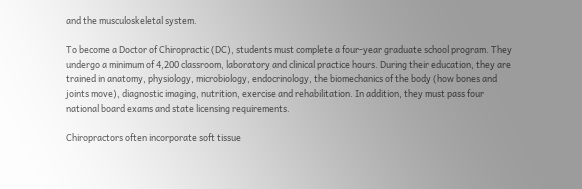and the musculoskeletal system.

To become a Doctor of Chiropractic (DC), students must complete a four-year graduate school program. They undergo a minimum of 4,200 classroom, laboratory and clinical practice hours. During their education, they are trained in anatomy, physiology, microbiology, endocrinology, the biomechanics of the body (how bones and joints move), diagnostic imaging, nutrition, exercise and rehabilitation. In addition, they must pass four national board exams and state licensing requirements.

Chiropractors often incorporate soft tissue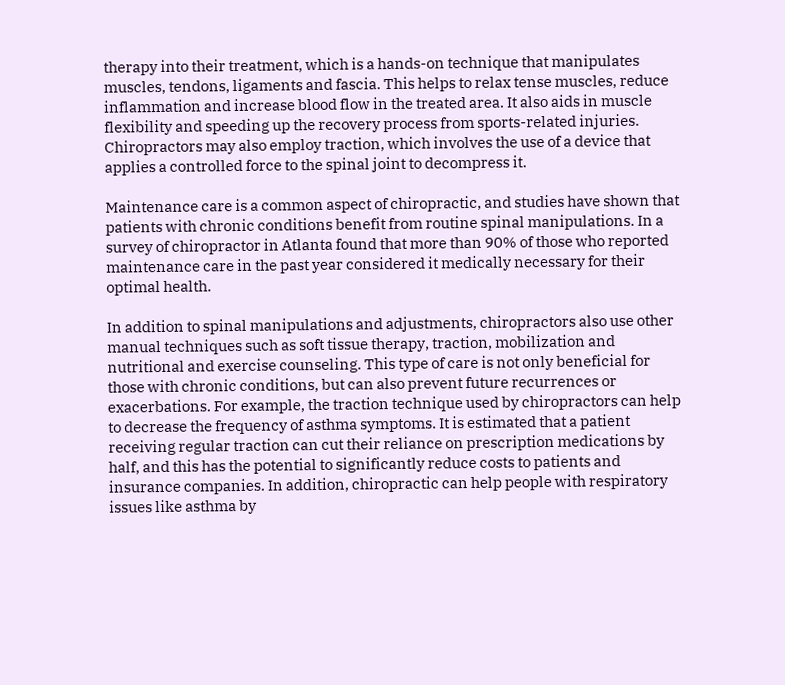therapy into their treatment, which is a hands-on technique that manipulates muscles, tendons, ligaments and fascia. This helps to relax tense muscles, reduce inflammation and increase blood flow in the treated area. It also aids in muscle flexibility and speeding up the recovery process from sports-related injuries. Chiropractors may also employ traction, which involves the use of a device that applies a controlled force to the spinal joint to decompress it.

Maintenance care is a common aspect of chiropractic, and studies have shown that patients with chronic conditions benefit from routine spinal manipulations. In a survey of chiropractor in Atlanta found that more than 90% of those who reported maintenance care in the past year considered it medically necessary for their optimal health.

In addition to spinal manipulations and adjustments, chiropractors also use other manual techniques such as soft tissue therapy, traction, mobilization and nutritional and exercise counseling. This type of care is not only beneficial for those with chronic conditions, but can also prevent future recurrences or exacerbations. For example, the traction technique used by chiropractors can help to decrease the frequency of asthma symptoms. It is estimated that a patient receiving regular traction can cut their reliance on prescription medications by half, and this has the potential to significantly reduce costs to patients and insurance companies. In addition, chiropractic can help people with respiratory issues like asthma by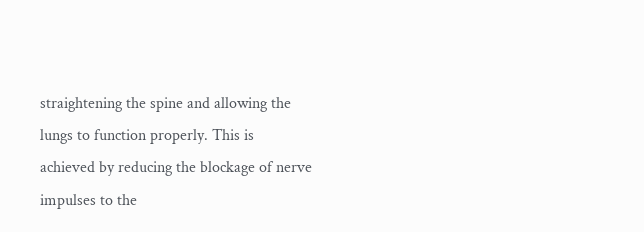straightening the spine and allowing the lungs to function properly. This is achieved by reducing the blockage of nerve impulses to the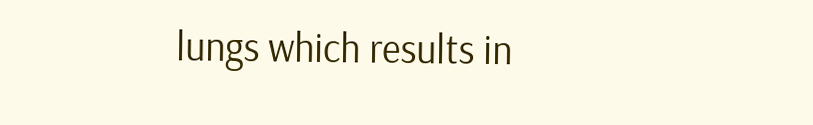lungs which results in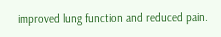improved lung function and reduced pain.